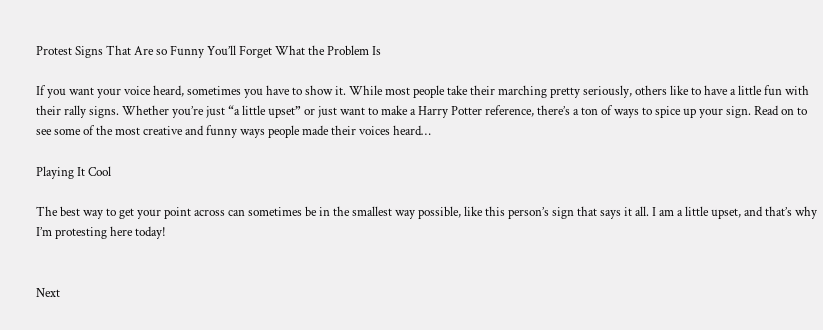Protest Signs That Are so Funny You’ll Forget What the Problem Is

If you want your voice heard, sometimes you have to show it. While most people take their marching pretty seriously, others like to have a little fun with their rally signs. Whether you’re just “a little upset” or just want to make a Harry Potter reference, there’s a ton of ways to spice up your sign. Read on to see some of the most creative and funny ways people made their voices heard…

Playing It Cool

The best way to get your point across can sometimes be in the smallest way possible, like this person’s sign that says it all. I am a little upset, and that’s why I’m protesting here today!


Next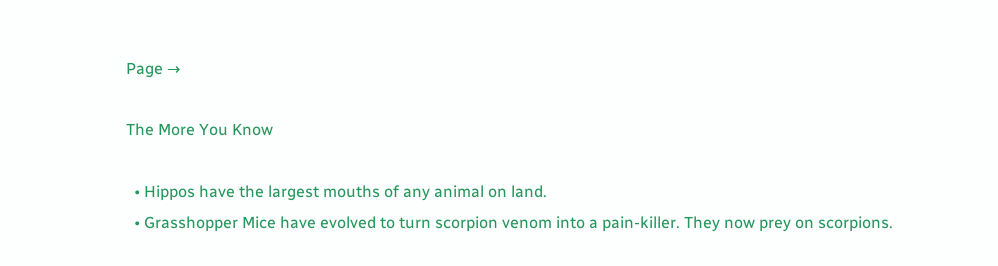Page →

The More You Know

  • Hippos have the largest mouths of any animal on land.
  • Grasshopper Mice have evolved to turn scorpion venom into a pain-killer. They now prey on scorpions.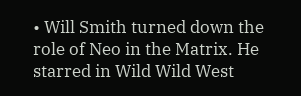• Will Smith turned down the role of Neo in the Matrix. He starred in Wild Wild West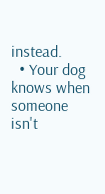instead.
  • Your dog knows when someone isn't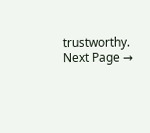trustworthy.
Next Page →